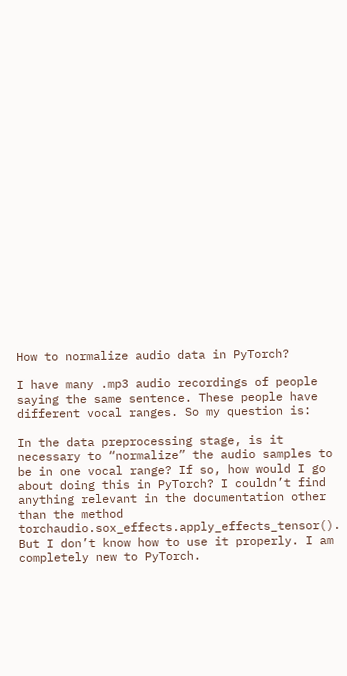How to normalize audio data in PyTorch?

I have many .mp3 audio recordings of people saying the same sentence. These people have different vocal ranges. So my question is:

In the data preprocessing stage, is it necessary to “normalize” the audio samples to be in one vocal range? If so, how would I go about doing this in PyTorch? I couldn’t find anything relevant in the documentation other than the method torchaudio.sox_effects.apply_effects_tensor(). But I don’t know how to use it properly. I am completely new to PyTorch.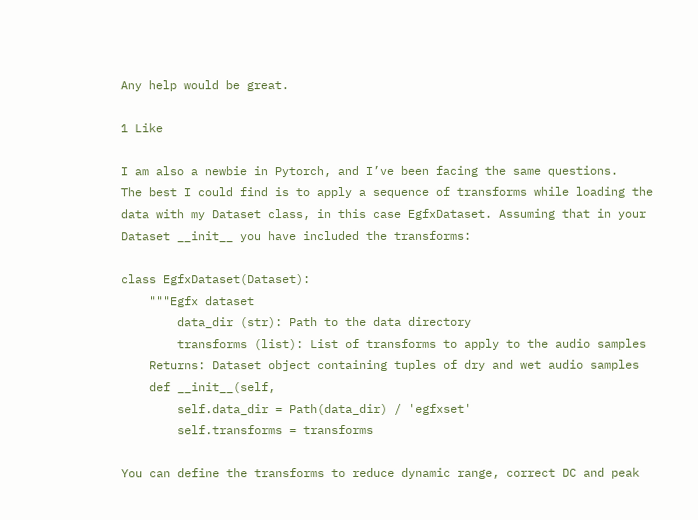Any help would be great.

1 Like

I am also a newbie in Pytorch, and I’ve been facing the same questions.
The best I could find is to apply a sequence of transforms while loading the data with my Dataset class, in this case EgfxDataset. Assuming that in your Dataset __init__ you have included the transforms:

class EgfxDataset(Dataset):
    """Egfx dataset
        data_dir (str): Path to the data directory
        transforms (list): List of transforms to apply to the audio samples
    Returns: Dataset object containing tuples of dry and wet audio samples
    def __init__(self,
        self.data_dir = Path(data_dir) / 'egfxset'
        self.transforms = transforms

You can define the transforms to reduce dynamic range, correct DC and peak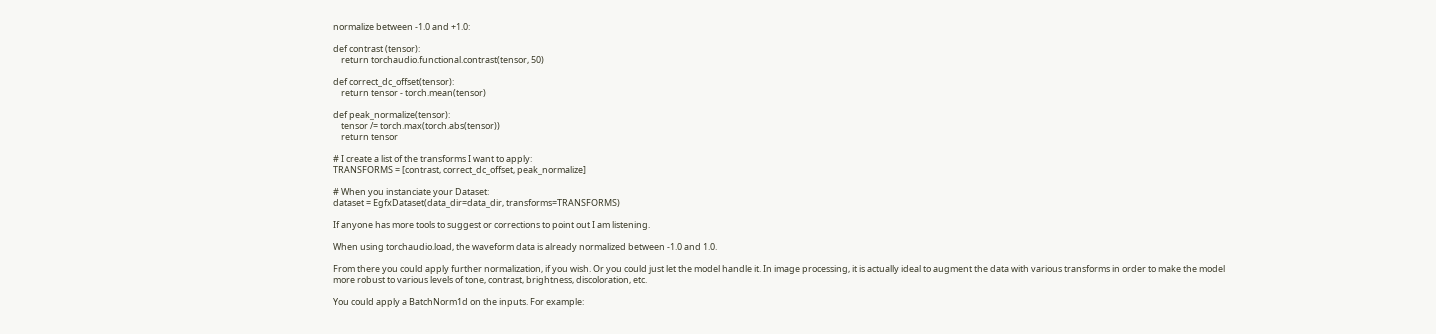normalize between -1.0 and +1.0:

def contrast (tensor):
    return torchaudio.functional.contrast(tensor, 50)

def correct_dc_offset(tensor):
    return tensor - torch.mean(tensor)

def peak_normalize(tensor):
    tensor /= torch.max(torch.abs(tensor))
    return tensor

# I create a list of the transforms I want to apply:
TRANSFORMS = [contrast, correct_dc_offset, peak_normalize]

# When you instanciate your Dataset:
dataset = EgfxDataset(data_dir=data_dir, transforms=TRANSFORMS)

If anyone has more tools to suggest or corrections to point out I am listening.

When using torchaudio.load, the waveform data is already normalized between -1.0 and 1.0.

From there you could apply further normalization, if you wish. Or you could just let the model handle it. In image processing, it is actually ideal to augment the data with various transforms in order to make the model more robust to various levels of tone, contrast, brightness, discoloration, etc.

You could apply a BatchNorm1d on the inputs. For example: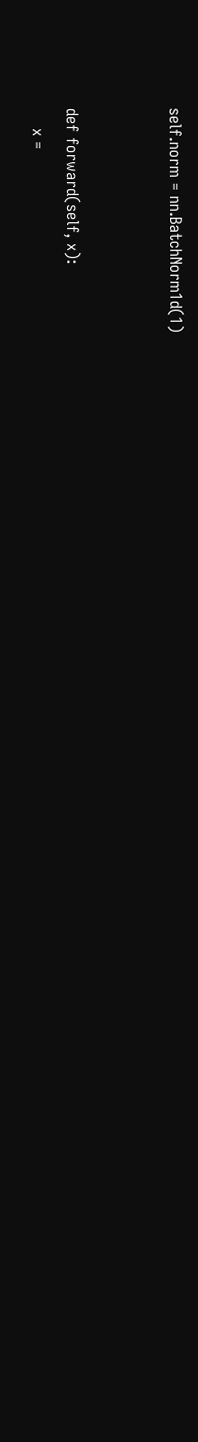self.norm = nn.BatchNorm1d(1)


def forward(self, x):
    x =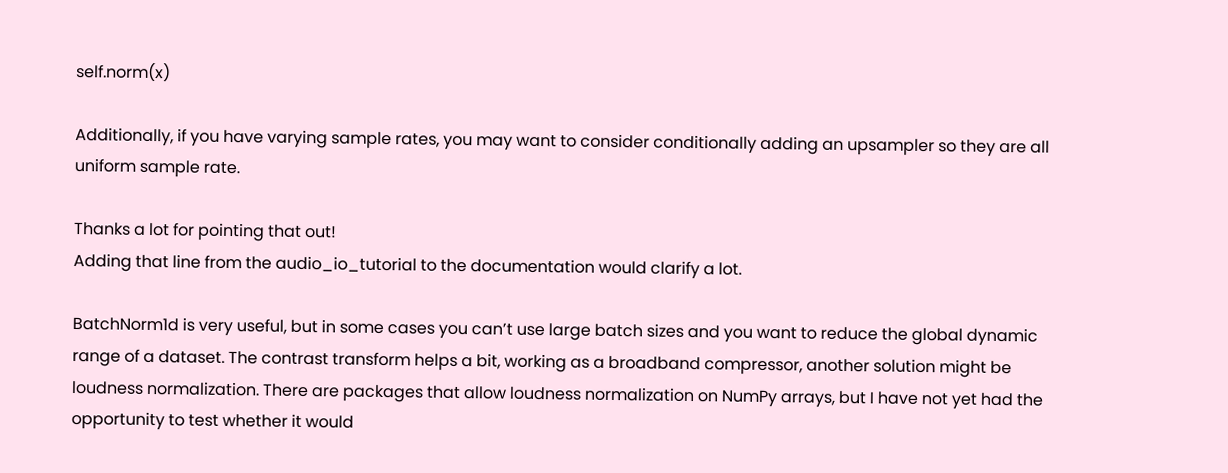self.norm(x)

Additionally, if you have varying sample rates, you may want to consider conditionally adding an upsampler so they are all uniform sample rate.

Thanks a lot for pointing that out!
Adding that line from the audio_io_tutorial to the documentation would clarify a lot.

BatchNorm1d is very useful, but in some cases you can’t use large batch sizes and you want to reduce the global dynamic range of a dataset. The contrast transform helps a bit, working as a broadband compressor, another solution might be loudness normalization. There are packages that allow loudness normalization on NumPy arrays, but I have not yet had the opportunity to test whether it would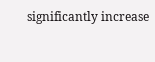significantly increase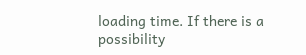loading time. If there is a possibility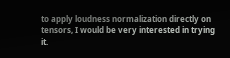to apply loudness normalization directly on tensors, I would be very interested in trying it.